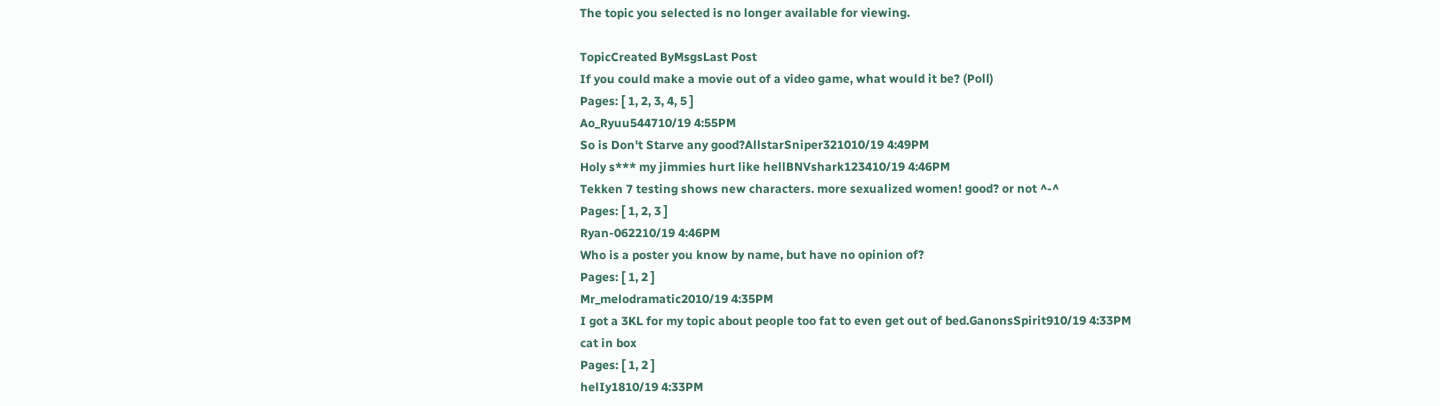The topic you selected is no longer available for viewing.

TopicCreated ByMsgsLast Post
If you could make a movie out of a video game, what would it be? (Poll)
Pages: [ 1, 2, 3, 4, 5 ]
Ao_Ryuu544710/19 4:55PM
So is Don't Starve any good?AllstarSniper321010/19 4:49PM
Holy s*** my jimmies hurt like hellBNVshark123410/19 4:46PM
Tekken 7 testing shows new characters. more sexualized women! good? or not ^-^
Pages: [ 1, 2, 3 ]
Ryan-062210/19 4:46PM
Who is a poster you know by name, but have no opinion of?
Pages: [ 1, 2 ]
Mr_melodramatic2010/19 4:35PM
I got a 3KL for my topic about people too fat to even get out of bed.GanonsSpirit910/19 4:33PM
cat in box
Pages: [ 1, 2 ]
helIy1810/19 4:33PM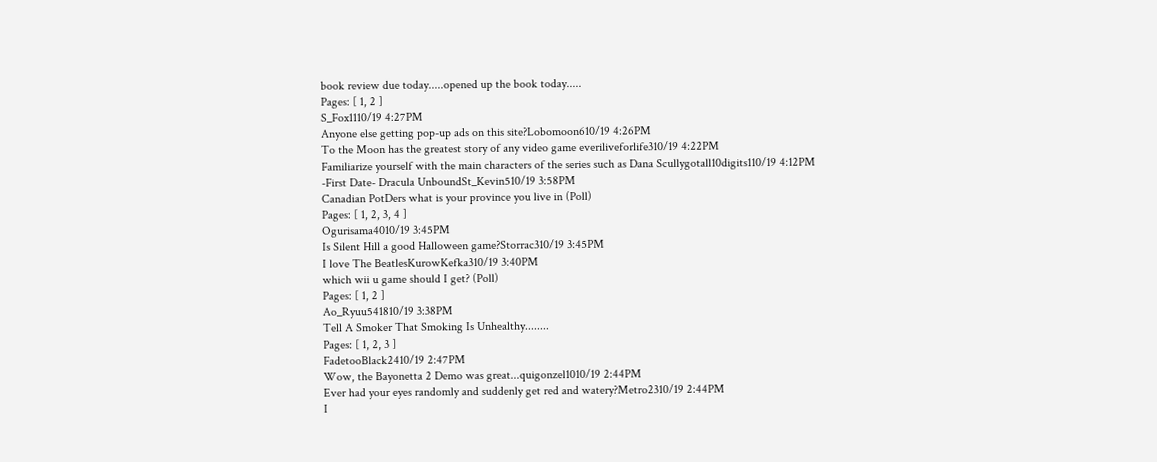book review due today.....opened up the book today.....
Pages: [ 1, 2 ]
S_Fox1110/19 4:27PM
Anyone else getting pop-up ads on this site?Lobomoon610/19 4:26PM
To the Moon has the greatest story of any video game everiliveforlife310/19 4:22PM
Familiarize yourself with the main characters of the series such as Dana Scullygotall10digits110/19 4:12PM
-First Date- Dracula UnboundSt_Kevin510/19 3:58PM
Canadian PotDers what is your province you live in (Poll)
Pages: [ 1, 2, 3, 4 ]
Ogurisama4010/19 3:45PM
Is Silent Hill a good Halloween game?Storrac310/19 3:45PM
I love The BeatlesKurowKefka310/19 3:40PM
which wii u game should I get? (Poll)
Pages: [ 1, 2 ]
Ao_Ryuu541810/19 3:38PM
Tell A Smoker That Smoking Is Unhealthy........
Pages: [ 1, 2, 3 ]
FadetooBlack2410/19 2:47PM
Wow, the Bayonetta 2 Demo was great...quigonzel1010/19 2:44PM
Ever had your eyes randomly and suddenly get red and watery?Metro2310/19 2:44PM
I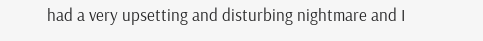had a very upsetting and disturbing nightmare and I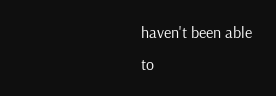haven't been able to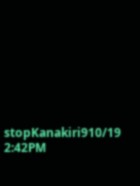stopKanakiri910/19 2:42PM